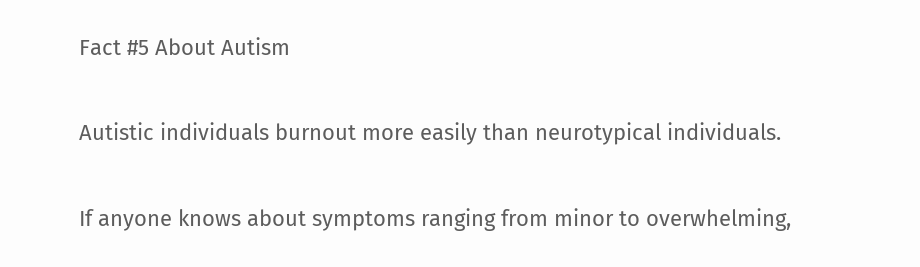Fact #5 About Autism

Autistic individuals burnout more easily than neurotypical individuals.

If anyone knows about symptoms ranging from minor to overwhelming,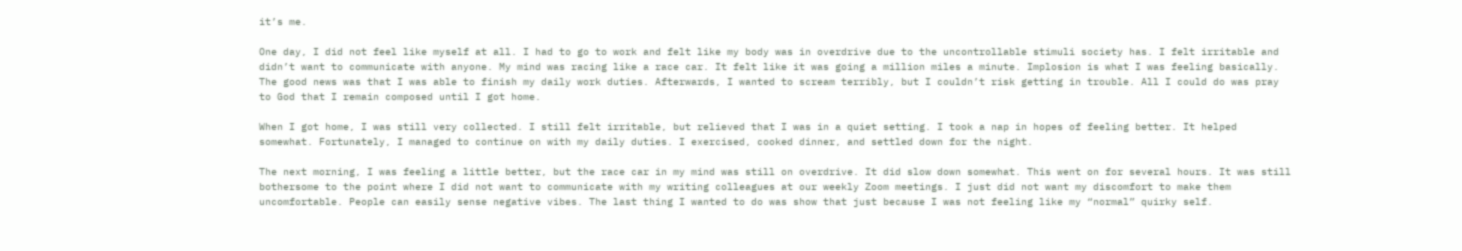it’s me.

One day, I did not feel like myself at all. I had to go to work and felt like my body was in overdrive due to the uncontrollable stimuli society has. I felt irritable and didn’t want to communicate with anyone. My mind was racing like a race car. It felt like it was going a million miles a minute. Implosion is what I was feeling basically. The good news was that I was able to finish my daily work duties. Afterwards, I wanted to scream terribly, but I couldn’t risk getting in trouble. All I could do was pray to God that I remain composed until I got home.

When I got home, I was still very collected. I still felt irritable, but relieved that I was in a quiet setting. I took a nap in hopes of feeling better. It helped somewhat. Fortunately, I managed to continue on with my daily duties. I exercised, cooked dinner, and settled down for the night.

The next morning, I was feeling a little better, but the race car in my mind was still on overdrive. It did slow down somewhat. This went on for several hours. It was still bothersome to the point where I did not want to communicate with my writing colleagues at our weekly Zoom meetings. I just did not want my discomfort to make them uncomfortable. People can easily sense negative vibes. The last thing I wanted to do was show that just because I was not feeling like my “normal” quirky self.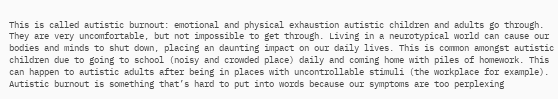This is called autistic burnout: emotional and physical exhaustion autistic children and adults go through. They are very uncomfortable, but not impossible to get through. Living in a neurotypical world can cause our bodies and minds to shut down, placing an daunting impact on our daily lives. This is common amongst autistic children due to going to school (noisy and crowded place) daily and coming home with piles of homework. This can happen to autistic adults after being in places with uncontrollable stimuli (the workplace for example). Autistic burnout is something that’s hard to put into words because our symptoms are too perplexing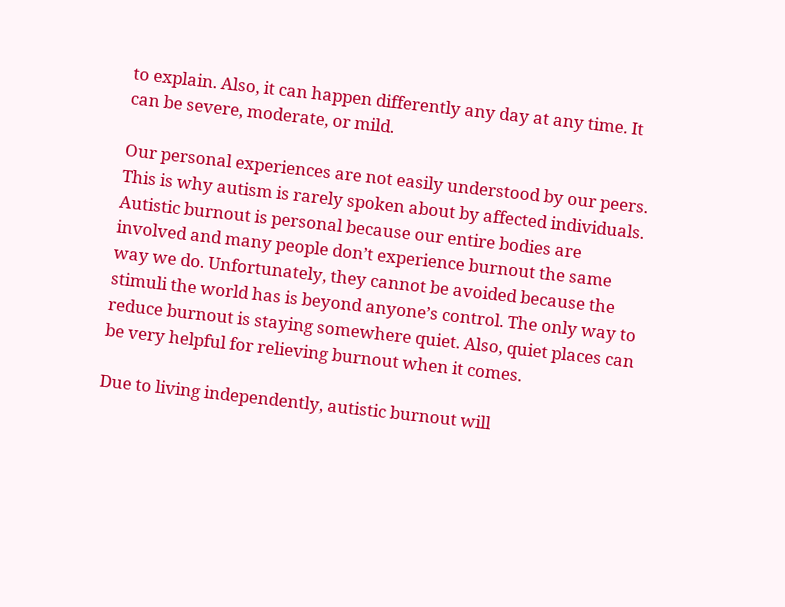to explain. Also, it can happen differently any day at any time. It can be severe, moderate, or mild.

Our personal experiences are not easily understood by our peers. This is why autism is rarely spoken about by affected individuals. Autistic burnout is personal because our entire bodies are involved and many people don’t experience burnout the same way we do. Unfortunately, they cannot be avoided because the stimuli the world has is beyond anyone’s control. The only way to reduce burnout is staying somewhere quiet. Also, quiet places can be very helpful for relieving burnout when it comes.

Due to living independently, autistic burnout will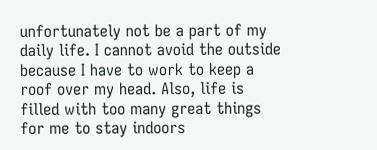unfortunately not be a part of my daily life. I cannot avoid the outside because I have to work to keep a roof over my head. Also, life is filled with too many great things for me to stay indoors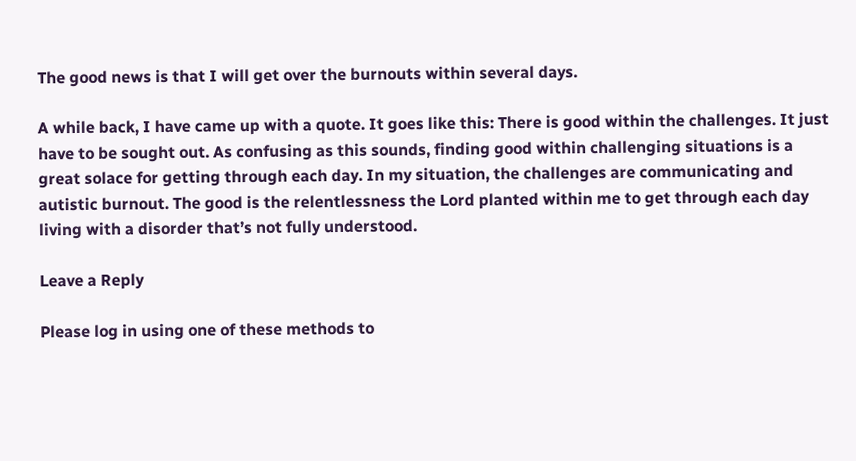The good news is that I will get over the burnouts within several days.

A while back, I have came up with a quote. It goes like this: There is good within the challenges. It just have to be sought out. As confusing as this sounds, finding good within challenging situations is a great solace for getting through each day. In my situation, the challenges are communicating and autistic burnout. The good is the relentlessness the Lord planted within me to get through each day living with a disorder that’s not fully understood.

Leave a Reply

Please log in using one of these methods to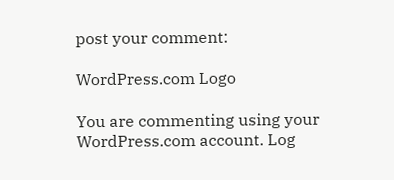post your comment:

WordPress.com Logo

You are commenting using your WordPress.com account. Log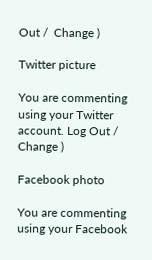Out /  Change )

Twitter picture

You are commenting using your Twitter account. Log Out /  Change )

Facebook photo

You are commenting using your Facebook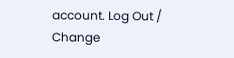account. Log Out /  Change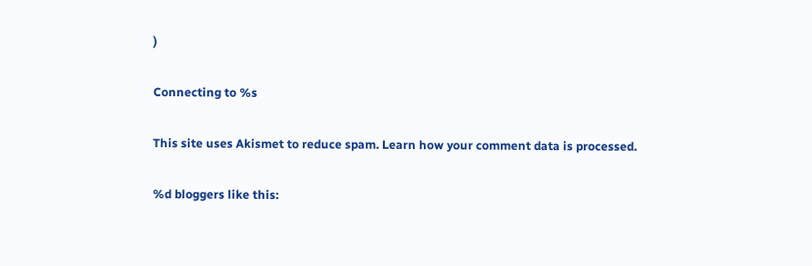)

Connecting to %s

This site uses Akismet to reduce spam. Learn how your comment data is processed.

%d bloggers like this: